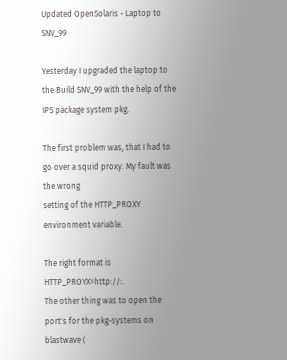Updated OpenSolaris - Laptop to SNV_99

Yesterday I upgraded the laptop to the Build SNV_99 with the help of the
IPS package system pkg.

The first problem was, that I had to go over a squid proxy. My fault was the wrong
setting of the HTTP_PROXY environment variable.

The right format is HTTP_PROYX=http://:.
The other thing was to open the port's for the pkg-systems on blastwave (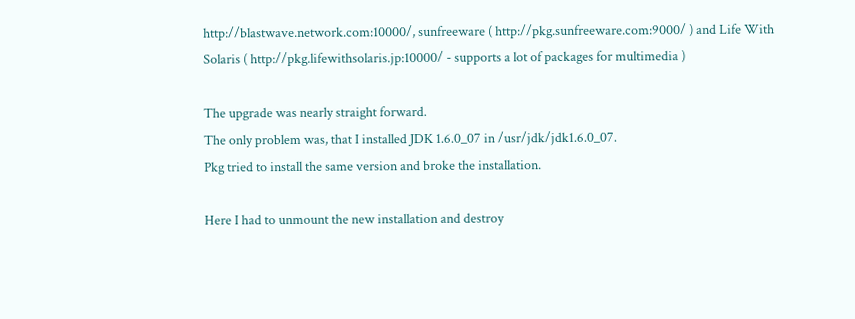http://blastwave.network.com:10000/, sunfreeware ( http://pkg.sunfreeware.com:9000/ ) and Life With Solaris ( http://pkg.lifewithsolaris.jp:10000/ - supports a lot of packages for multimedia )

The upgrade was nearly straight forward.
The only problem was, that I installed JDK 1.6.0_07 in /usr/jdk/jdk1.6.0_07.
Pkg tried to install the same version and broke the installation.

Here I had to unmount the new installation and destroy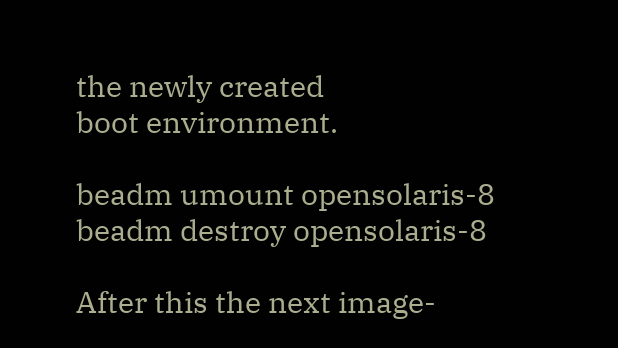the newly created
boot environment.

beadm umount opensolaris-8
beadm destroy opensolaris-8

After this the next image-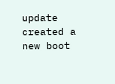update created a new boot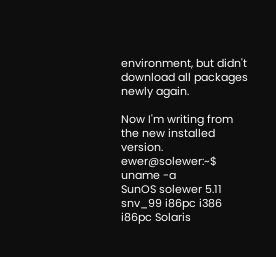environment, but didn't
download all packages newly again.

Now I'm writing from the new installed version.
ewer@solewer:~$ uname -a
SunOS solewer 5.11 snv_99 i86pc i386 i86pc Solaris